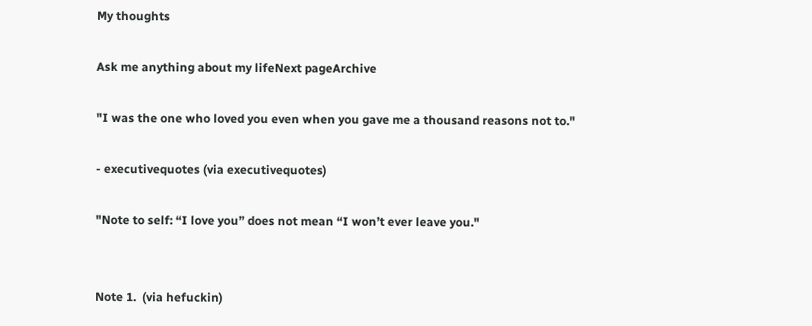My thoughts

Ask me anything about my lifeNext pageArchive

"I was the one who loved you even when you gave me a thousand reasons not to."

- executivequotes (via executivequotes)

"Note to self: “I love you” does not mean “I won’t ever leave you."


Note 1.  (via hefuckin)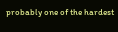probably one of the hardest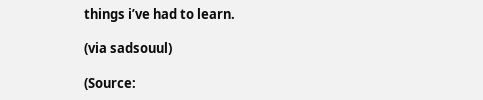things i’ve had to learn.

(via sadsouul)

(Source: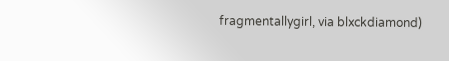fragmentallygirl, via blxckdiamond)